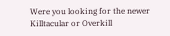Were you looking for the newer Killtacular or Overkill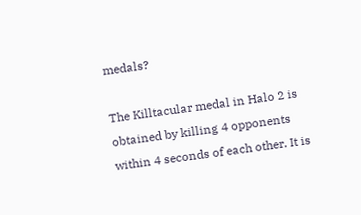medals?

The Killtacular medal in Halo 2 is obtained by killing 4 opponents within 4 seconds of each other. It is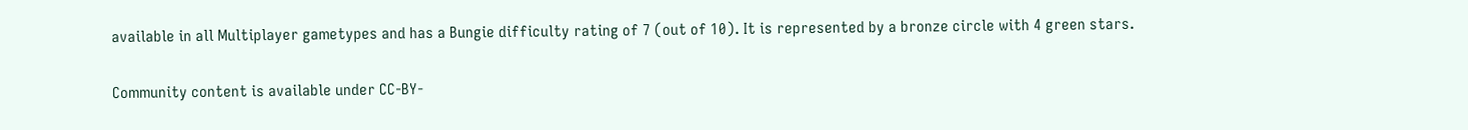available in all Multiplayer gametypes and has a Bungie difficulty rating of 7 (out of 10). It is represented by a bronze circle with 4 green stars.

Community content is available under CC-BY-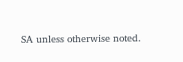SA unless otherwise noted.